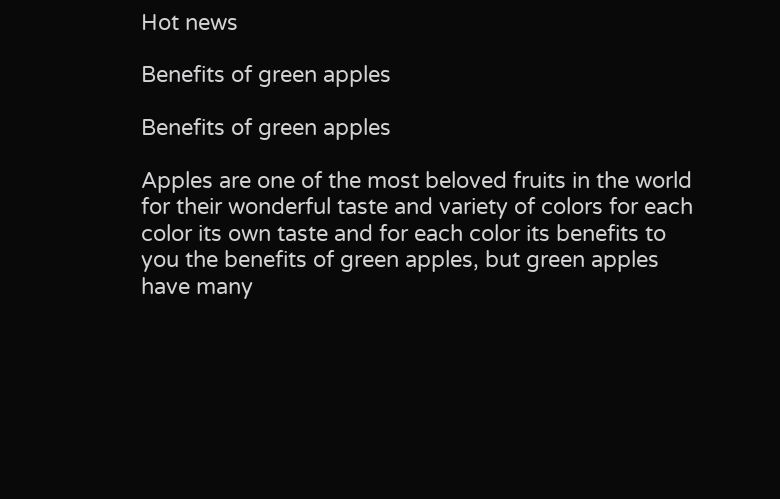Hot news

Benefits of green apples

Benefits of green apples

Apples are one of the most beloved fruits in the world for their wonderful taste and variety of colors for each color its own taste and for each color its benefits to you the benefits of green apples, but green apples have many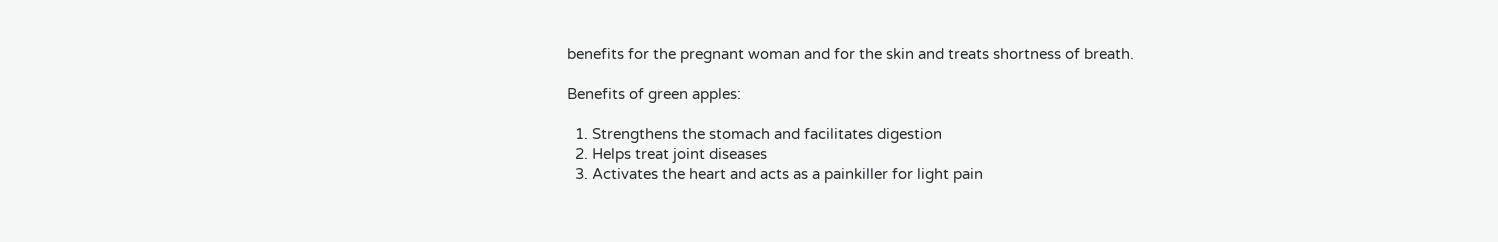benefits for the pregnant woman and for the skin and treats shortness of breath.

Benefits of green apples:

  1. Strengthens the stomach and facilitates digestion
  2. Helps treat joint diseases
  3. Activates the heart and acts as a painkiller for light pain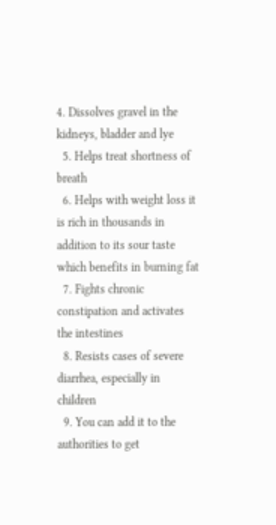4. Dissolves gravel in the kidneys, bladder and lye
  5. Helps treat shortness of breath
  6. Helps with weight loss it is rich in thousands in addition to its sour taste which benefits in burning fat
  7. Fights chronic constipation and activates the intestines
  8. Resists cases of severe diarrhea, especially in children
  9. You can add it to the authorities to get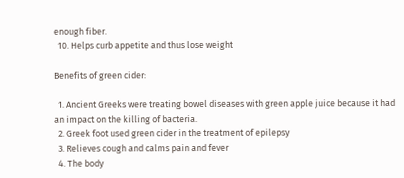enough fiber.
  10. Helps curb appetite and thus lose weight

Benefits of green cider:

  1. Ancient Greeks were treating bowel diseases with green apple juice because it had an impact on the killing of bacteria.
  2. Greek foot used green cider in the treatment of epilepsy
  3. Relieves cough and calms pain and fever
  4. The body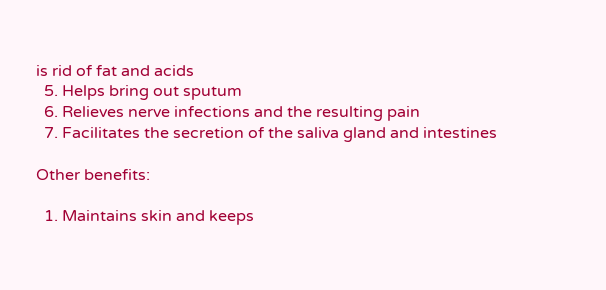is rid of fat and acids
  5. Helps bring out sputum
  6. Relieves nerve infections and the resulting pain
  7. Facilitates the secretion of the saliva gland and intestines

Other benefits:

  1. Maintains skin and keeps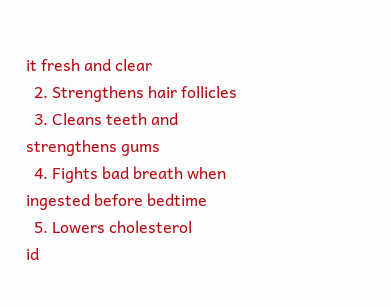it fresh and clear
  2. Strengthens hair follicles
  3. Cleans teeth and strengthens gums
  4. Fights bad breath when ingested before bedtime
  5. Lowers cholesterol
id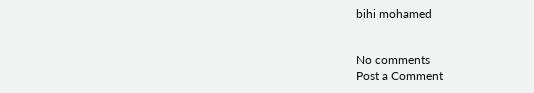bihi mohamed


No comments
Post a Comment